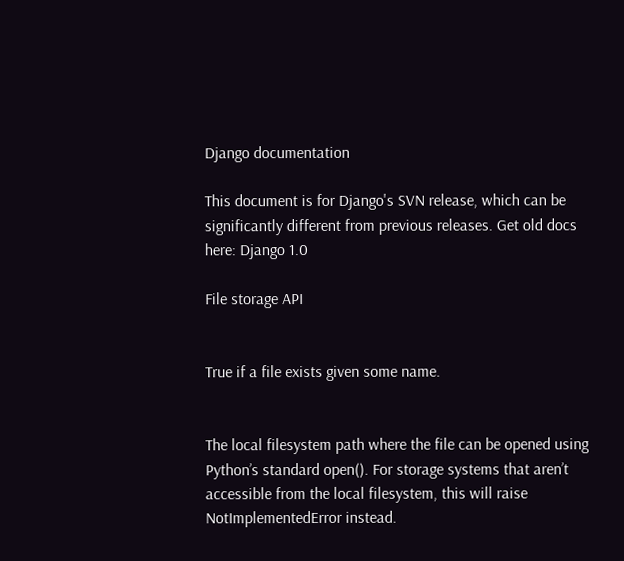Django documentation

This document is for Django's SVN release, which can be significantly different from previous releases. Get old docs here: Django 1.0

File storage API


True if a file exists given some name.


The local filesystem path where the file can be opened using Python’s standard open(). For storage systems that aren’t accessible from the local filesystem, this will raise NotImplementedError instead.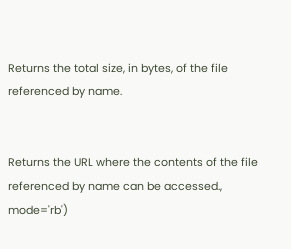Returns the total size, in bytes, of the file referenced by name.


Returns the URL where the contents of the file referenced by name can be accessed., mode='rb')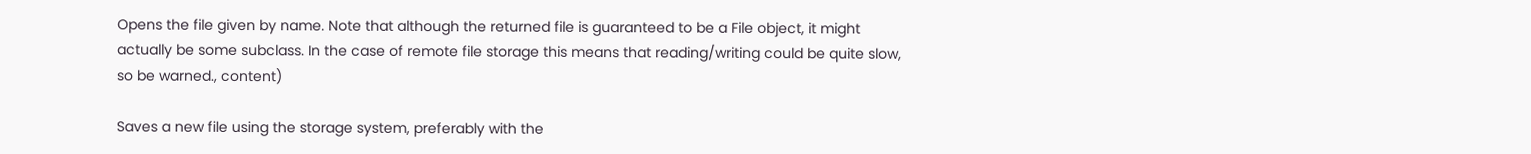Opens the file given by name. Note that although the returned file is guaranteed to be a File object, it might actually be some subclass. In the case of remote file storage this means that reading/writing could be quite slow, so be warned., content)

Saves a new file using the storage system, preferably with the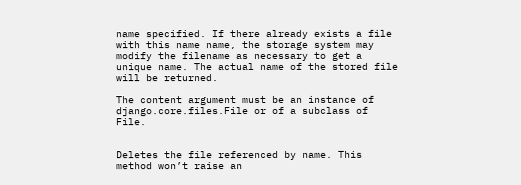name specified. If there already exists a file with this name name, the storage system may modify the filename as necessary to get a unique name. The actual name of the stored file will be returned.

The content argument must be an instance of django.core.files.File or of a subclass of File.


Deletes the file referenced by name. This method won’t raise an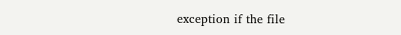exception if the file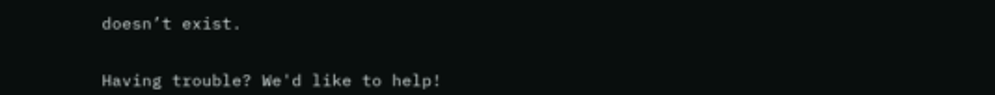doesn’t exist.


Having trouble? We'd like to help!